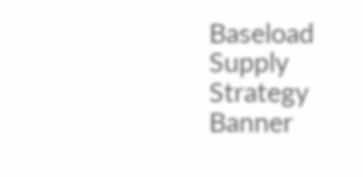Baseload Supply Strategy Banner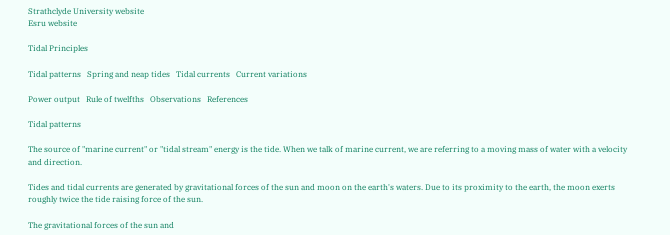Strathclyde University website
Esru website

Tidal Principles

Tidal patterns   Spring and neap tides   Tidal currents   Current variations

Power output   Rule of twelfths   Observations   References

Tidal patterns

The source of "marine current" or "tidal stream" energy is the tide. When we talk of marine current, we are referring to a moving mass of water with a velocity and direction.

Tides and tidal currents are generated by gravitational forces of the sun and moon on the earth's waters. Due to its proximity to the earth, the moon exerts roughly twice the tide raising force of the sun.

The gravitational forces of the sun and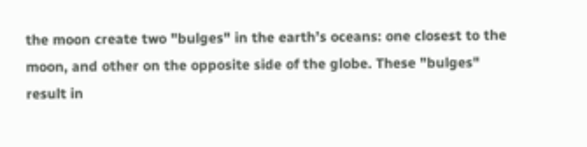the moon create two "bulges" in the earth’s oceans: one closest to the moon, and other on the opposite side of the globe. These "bulges" result in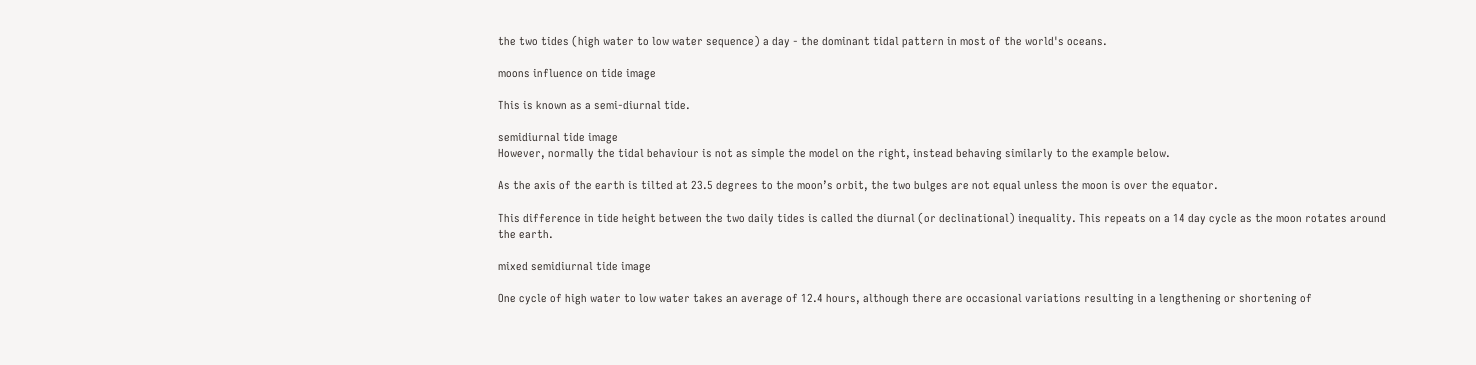the two tides (high water to low water sequence) a day - the dominant tidal pattern in most of the world's oceans.

moons influence on tide image

This is known as a semi-diurnal tide.

semidiurnal tide image
However, normally the tidal behaviour is not as simple the model on the right, instead behaving similarly to the example below.

As the axis of the earth is tilted at 23.5 degrees to the moon’s orbit, the two bulges are not equal unless the moon is over the equator.

This difference in tide height between the two daily tides is called the diurnal (or declinational) inequality. This repeats on a 14 day cycle as the moon rotates around the earth.

mixed semidiurnal tide image

One cycle of high water to low water takes an average of 12.4 hours, although there are occasional variations resulting in a lengthening or shortening of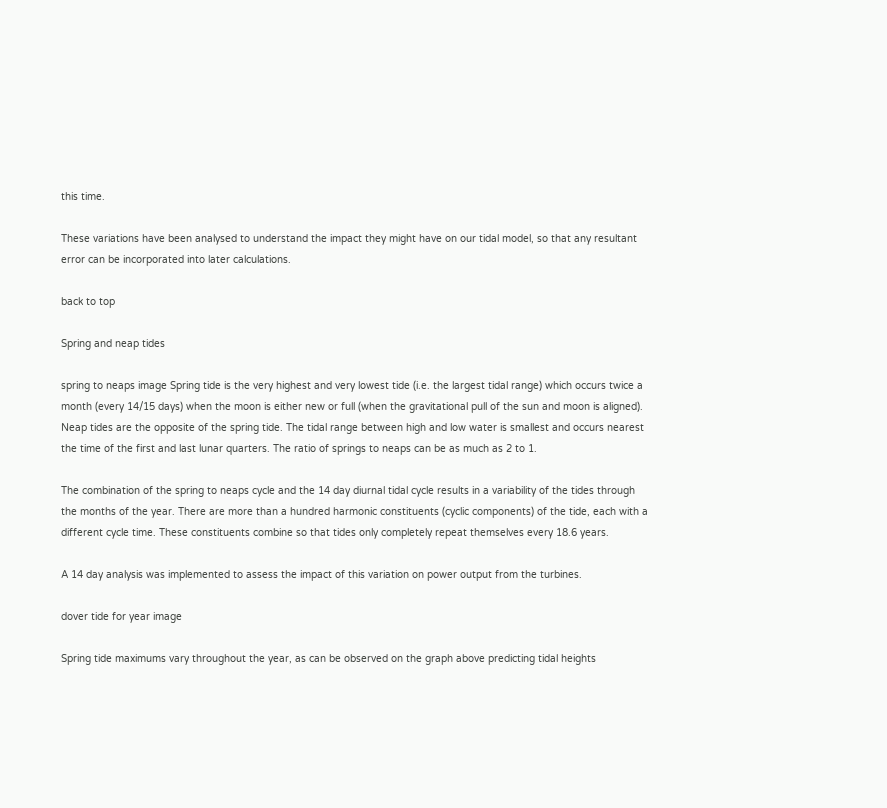this time.

These variations have been analysed to understand the impact they might have on our tidal model, so that any resultant error can be incorporated into later calculations.

back to top

Spring and neap tides

spring to neaps image Spring tide is the very highest and very lowest tide (i.e. the largest tidal range) which occurs twice a month (every 14/15 days) when the moon is either new or full (when the gravitational pull of the sun and moon is aligned). Neap tides are the opposite of the spring tide. The tidal range between high and low water is smallest and occurs nearest the time of the first and last lunar quarters. The ratio of springs to neaps can be as much as 2 to 1.

The combination of the spring to neaps cycle and the 14 day diurnal tidal cycle results in a variability of the tides through the months of the year. There are more than a hundred harmonic constituents (cyclic components) of the tide, each with a different cycle time. These constituents combine so that tides only completely repeat themselves every 18.6 years.

A 14 day analysis was implemented to assess the impact of this variation on power output from the turbines.

dover tide for year image

Spring tide maximums vary throughout the year, as can be observed on the graph above predicting tidal heights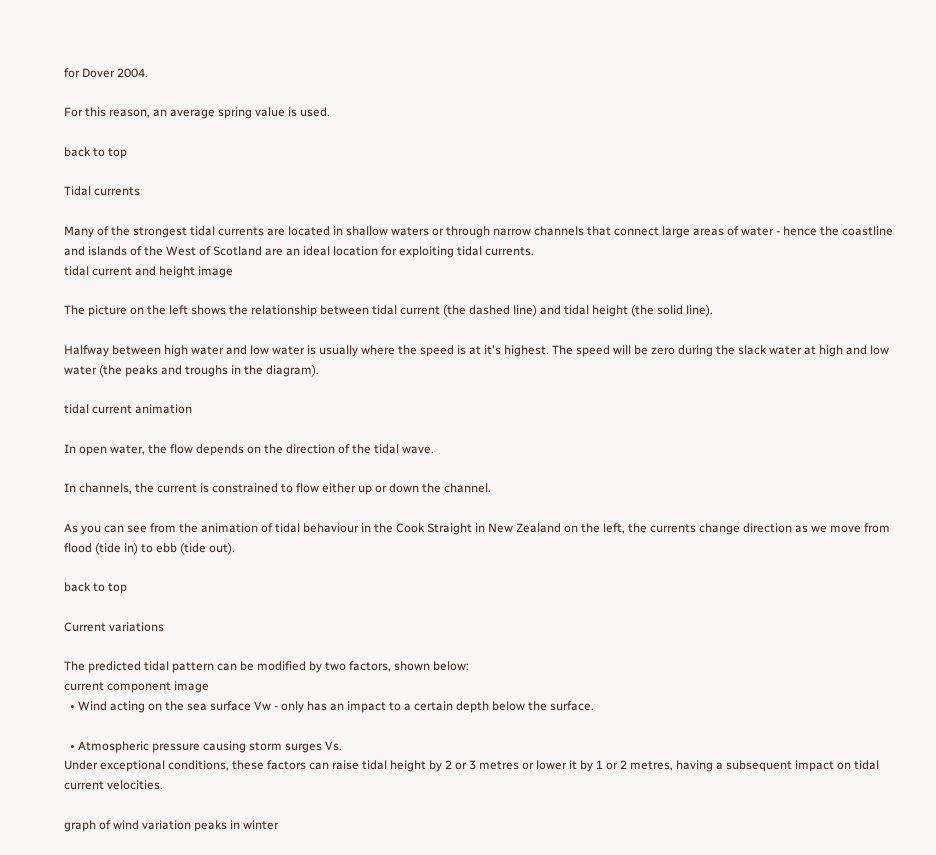for Dover 2004.

For this reason, an average spring value is used.

back to top

Tidal currents

Many of the strongest tidal currents are located in shallow waters or through narrow channels that connect large areas of water - hence the coastline and islands of the West of Scotland are an ideal location for exploiting tidal currents.
tidal current and height image

The picture on the left shows the relationship between tidal current (the dashed line) and tidal height (the solid line).

Halfway between high water and low water is usually where the speed is at it's highest. The speed will be zero during the slack water at high and low water (the peaks and troughs in the diagram).

tidal current animation

In open water, the flow depends on the direction of the tidal wave.

In channels, the current is constrained to flow either up or down the channel.

As you can see from the animation of tidal behaviour in the Cook Straight in New Zealand on the left, the currents change direction as we move from flood (tide in) to ebb (tide out).

back to top

Current variations

The predicted tidal pattern can be modified by two factors, shown below:
current component image
  • Wind acting on the sea surface Vw - only has an impact to a certain depth below the surface.

  • Atmospheric pressure causing storm surges Vs.
Under exceptional conditions, these factors can raise tidal height by 2 or 3 metres or lower it by 1 or 2 metres, having a subsequent impact on tidal current velocities.

graph of wind variation peaks in winter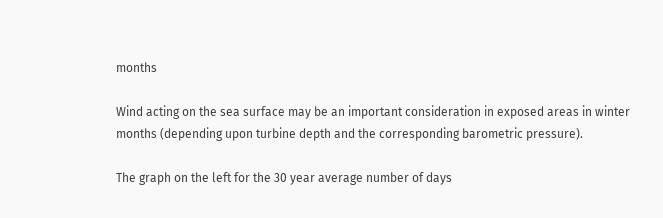months

Wind acting on the sea surface may be an important consideration in exposed areas in winter months (depending upon turbine depth and the corresponding barometric pressure).

The graph on the left for the 30 year average number of days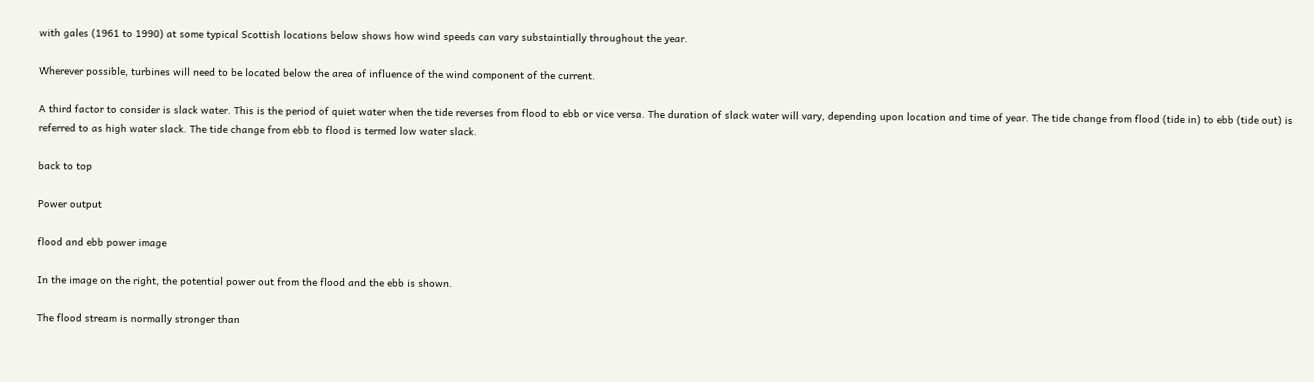with gales (1961 to 1990) at some typical Scottish locations below shows how wind speeds can vary substaintially throughout the year.

Wherever possible, turbines will need to be located below the area of influence of the wind component of the current.

A third factor to consider is slack water. This is the period of quiet water when the tide reverses from flood to ebb or vice versa. The duration of slack water will vary, depending upon location and time of year. The tide change from flood (tide in) to ebb (tide out) is referred to as high water slack. The tide change from ebb to flood is termed low water slack.

back to top

Power output

flood and ebb power image

In the image on the right, the potential power out from the flood and the ebb is shown.

The flood stream is normally stronger than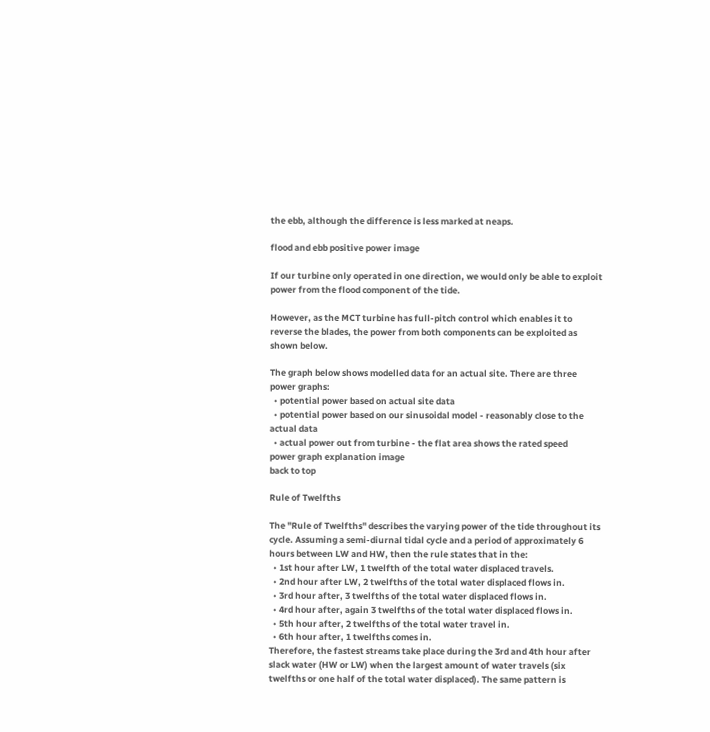the ebb, although the difference is less marked at neaps.

flood and ebb positive power image

If our turbine only operated in one direction, we would only be able to exploit power from the flood component of the tide.

However, as the MCT turbine has full-pitch control which enables it to reverse the blades, the power from both components can be exploited as shown below.

The graph below shows modelled data for an actual site. There are three power graphs:
  • potential power based on actual site data
  • potential power based on our sinusoidal model - reasonably close to the actual data
  • actual power out from turbine - the flat area shows the rated speed
power graph explanation image
back to top

Rule of Twelfths

The "Rule of Twelfths" describes the varying power of the tide throughout its cycle. Assuming a semi-diurnal tidal cycle and a period of approximately 6 hours between LW and HW, then the rule states that in the:
  • 1st hour after LW, 1 twelfth of the total water displaced travels.
  • 2nd hour after LW, 2 twelfths of the total water displaced flows in.
  • 3rd hour after, 3 twelfths of the total water displaced flows in.
  • 4rd hour after, again 3 twelfths of the total water displaced flows in.
  • 5th hour after, 2 twelfths of the total water travel in.
  • 6th hour after, 1 twelfths comes in.
Therefore, the fastest streams take place during the 3rd and 4th hour after slack water (HW or LW) when the largest amount of water travels (six twelfths or one half of the total water displaced). The same pattern is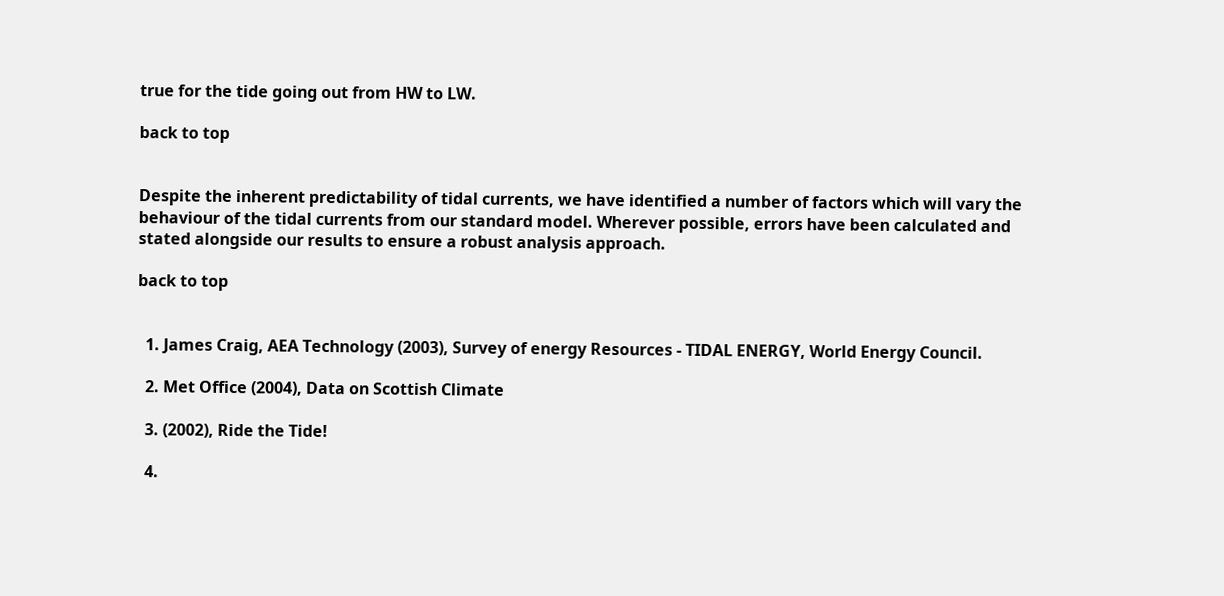true for the tide going out from HW to LW.

back to top


Despite the inherent predictability of tidal currents, we have identified a number of factors which will vary the behaviour of the tidal currents from our standard model. Wherever possible, errors have been calculated and stated alongside our results to ensure a robust analysis approach.

back to top


  1. James Craig, AEA Technology (2003), Survey of energy Resources - TIDAL ENERGY, World Energy Council.

  2. Met Office (2004), Data on Scottish Climate

  3. (2002), Ride the Tide!

  4.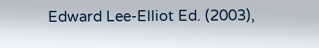Edward Lee-Elliot Ed. (2003),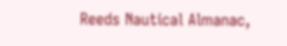Reeds Nautical Almanac,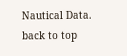Nautical Data.
back to top